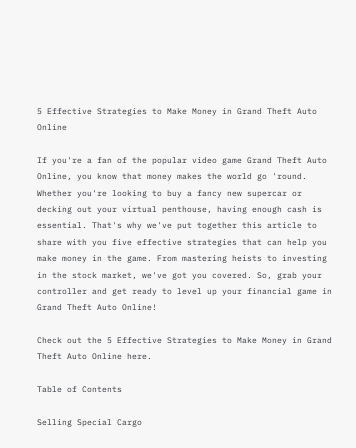5 Effective Strategies to Make Money in Grand Theft Auto Online

If you're a fan of the popular video game Grand Theft Auto Online, you know that money makes the world go 'round. Whether you're looking to buy a fancy new supercar or decking out your virtual penthouse, having enough cash is essential. That's why we've put together this article to share with you five effective strategies that can help you make money in the game. From mastering heists to investing in the stock market, we've got you covered. So, grab your controller and get ready to level up your financial game in Grand Theft Auto Online!

Check out the 5 Effective Strategies to Make Money in Grand Theft Auto Online here.

Table of Contents

Selling Special Cargo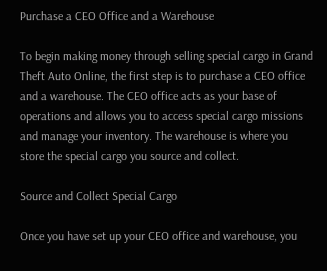Purchase a CEO Office and a Warehouse

To begin making money through selling special cargo in Grand Theft Auto Online, the first step is to purchase a CEO office and a warehouse. The CEO office acts as your base of operations and allows you to access special cargo missions and manage your inventory. The warehouse is where you store the special cargo you source and collect.

Source and Collect Special Cargo

Once you have set up your CEO office and warehouse, you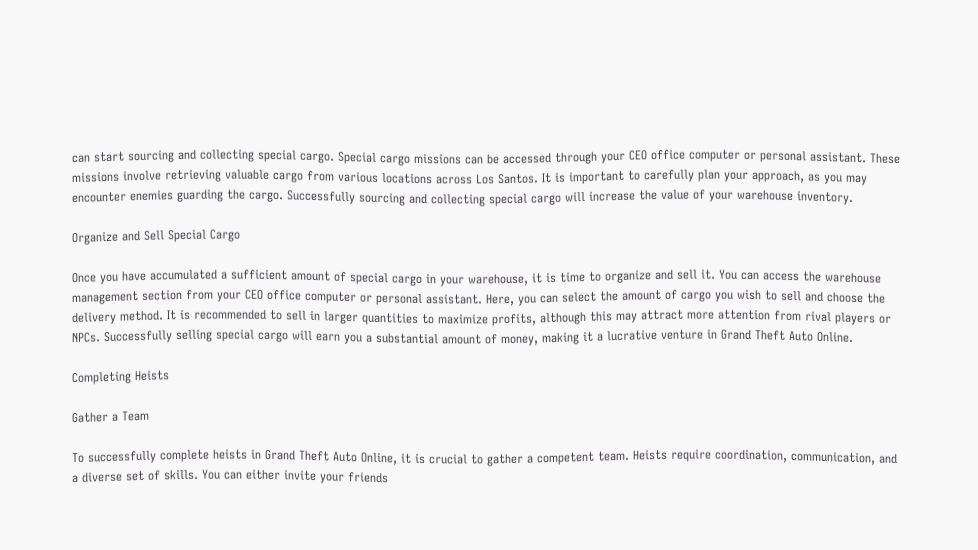can start sourcing and collecting special cargo. Special cargo missions can be accessed through your CEO office computer or personal assistant. These missions involve retrieving valuable cargo from various locations across Los Santos. It is important to carefully plan your approach, as you may encounter enemies guarding the cargo. Successfully sourcing and collecting special cargo will increase the value of your warehouse inventory.

Organize and Sell Special Cargo

Once you have accumulated a sufficient amount of special cargo in your warehouse, it is time to organize and sell it. You can access the warehouse management section from your CEO office computer or personal assistant. Here, you can select the amount of cargo you wish to sell and choose the delivery method. It is recommended to sell in larger quantities to maximize profits, although this may attract more attention from rival players or NPCs. Successfully selling special cargo will earn you a substantial amount of money, making it a lucrative venture in Grand Theft Auto Online.

Completing Heists

Gather a Team

To successfully complete heists in Grand Theft Auto Online, it is crucial to gather a competent team. Heists require coordination, communication, and a diverse set of skills. You can either invite your friends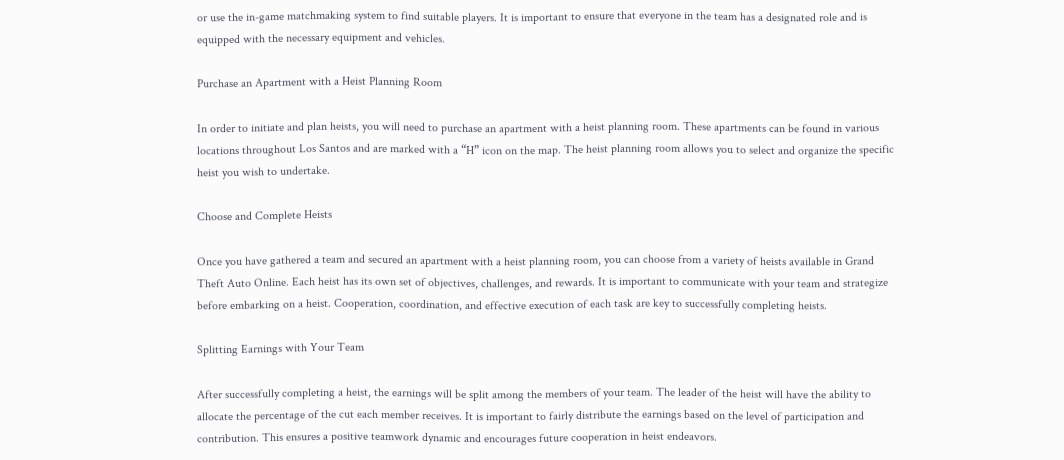or use the in-game matchmaking system to find suitable players. It is important to ensure that everyone in the team has a designated role and is equipped with the necessary equipment and vehicles.

Purchase an Apartment with a Heist Planning Room

In order to initiate and plan heists, you will need to purchase an apartment with a heist planning room. These apartments can be found in various locations throughout Los Santos and are marked with a “H” icon on the map. The heist planning room allows you to select and organize the specific heist you wish to undertake.

Choose and Complete Heists

Once you have gathered a team and secured an apartment with a heist planning room, you can choose from a variety of heists available in Grand Theft Auto Online. Each heist has its own set of objectives, challenges, and rewards. It is important to communicate with your team and strategize before embarking on a heist. Cooperation, coordination, and effective execution of each task are key to successfully completing heists.

Splitting Earnings with Your Team

After successfully completing a heist, the earnings will be split among the members of your team. The leader of the heist will have the ability to allocate the percentage of the cut each member receives. It is important to fairly distribute the earnings based on the level of participation and contribution. This ensures a positive teamwork dynamic and encourages future cooperation in heist endeavors.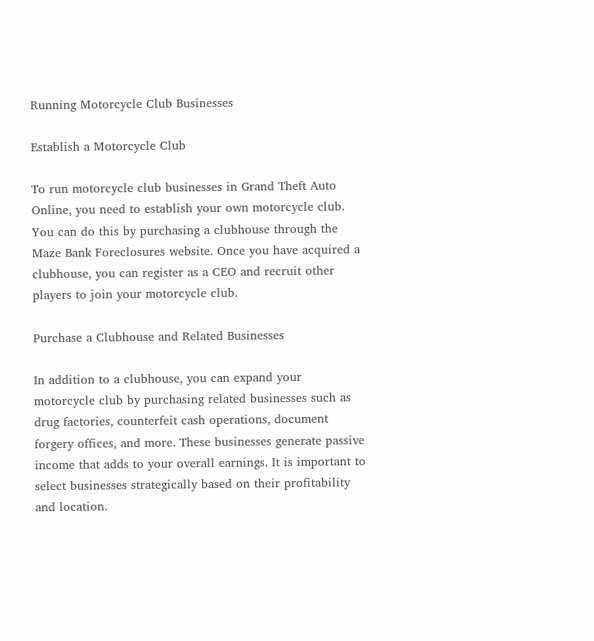Running Motorcycle Club Businesses

Establish a Motorcycle Club

To run motorcycle club businesses in Grand Theft Auto Online, you need to establish your own motorcycle club. You can do this by purchasing a clubhouse through the Maze Bank Foreclosures website. Once you have acquired a clubhouse, you can register as a CEO and recruit other players to join your motorcycle club.

Purchase a Clubhouse and Related Businesses

In addition to a clubhouse, you can expand your motorcycle club by purchasing related businesses such as drug factories, counterfeit cash operations, document forgery offices, and more. These businesses generate passive income that adds to your overall earnings. It is important to select businesses strategically based on their profitability and location.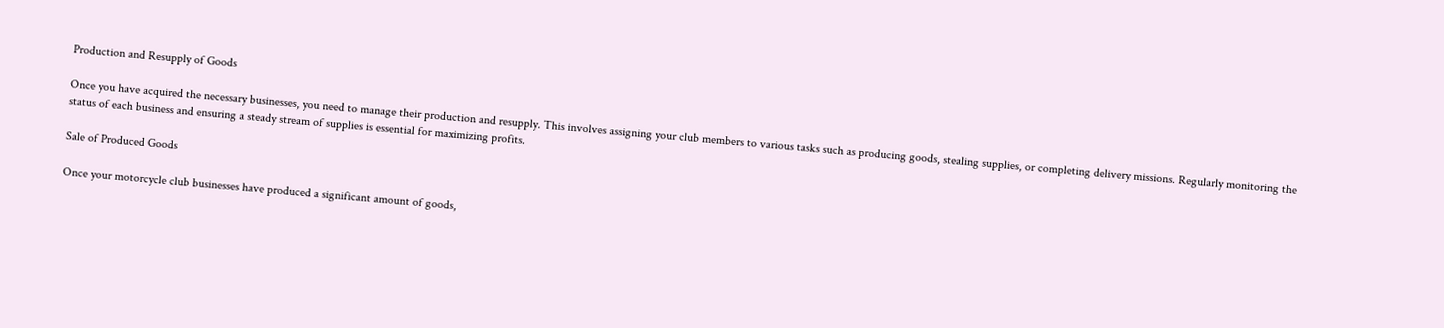Production and Resupply of Goods

Once you have acquired the necessary businesses, you need to manage their production and resupply. This involves assigning your club members to various tasks such as producing goods, stealing supplies, or completing delivery missions. Regularly monitoring the status of each business and ensuring a steady stream of supplies is essential for maximizing profits.

Sale of Produced Goods

Once your motorcycle club businesses have produced a significant amount of goods,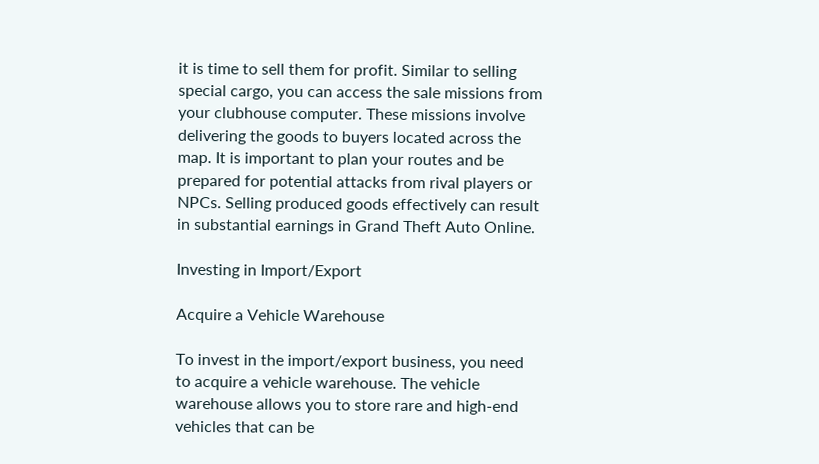it is time to sell them for profit. Similar to selling special cargo, you can access the sale missions from your clubhouse computer. These missions involve delivering the goods to buyers located across the map. It is important to plan your routes and be prepared for potential attacks from rival players or NPCs. Selling produced goods effectively can result in substantial earnings in Grand Theft Auto Online.

Investing in Import/Export

Acquire a Vehicle Warehouse

To invest in the import/export business, you need to acquire a vehicle warehouse. The vehicle warehouse allows you to store rare and high-end vehicles that can be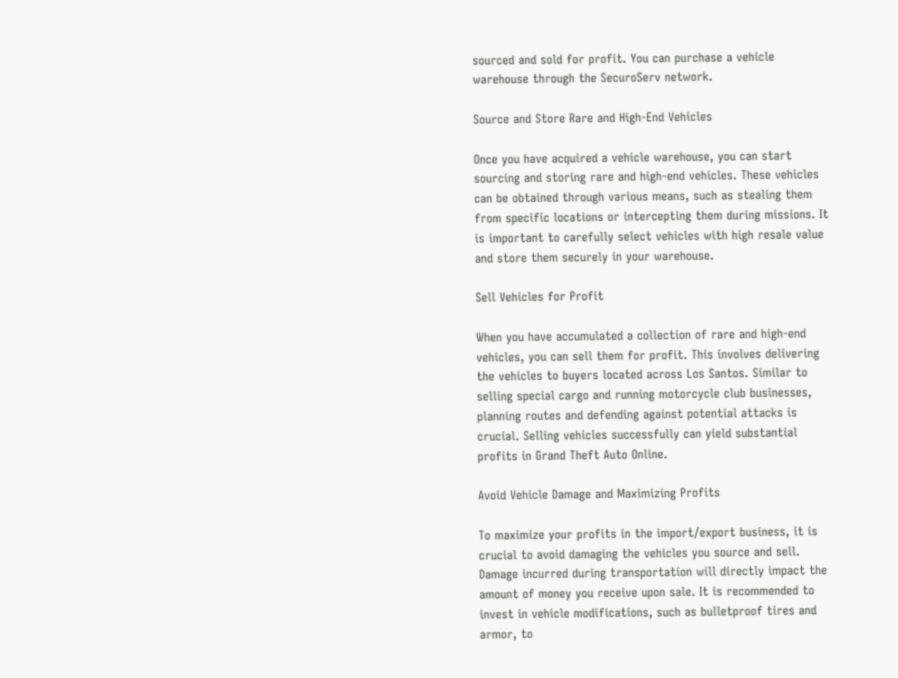sourced and sold for profit. You can purchase a vehicle warehouse through the SecuroServ network.

Source and Store Rare and High-End Vehicles

Once you have acquired a vehicle warehouse, you can start sourcing and storing rare and high-end vehicles. These vehicles can be obtained through various means, such as stealing them from specific locations or intercepting them during missions. It is important to carefully select vehicles with high resale value and store them securely in your warehouse.

Sell Vehicles for Profit

When you have accumulated a collection of rare and high-end vehicles, you can sell them for profit. This involves delivering the vehicles to buyers located across Los Santos. Similar to selling special cargo and running motorcycle club businesses, planning routes and defending against potential attacks is crucial. Selling vehicles successfully can yield substantial profits in Grand Theft Auto Online.

Avoid Vehicle Damage and Maximizing Profits

To maximize your profits in the import/export business, it is crucial to avoid damaging the vehicles you source and sell. Damage incurred during transportation will directly impact the amount of money you receive upon sale. It is recommended to invest in vehicle modifications, such as bulletproof tires and armor, to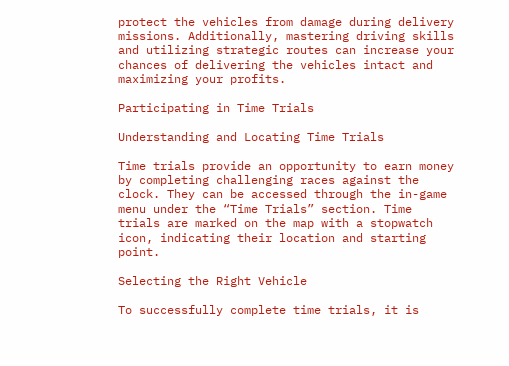protect the vehicles from damage during delivery missions. Additionally, mastering driving skills and utilizing strategic routes can increase your chances of delivering the vehicles intact and maximizing your profits.

Participating in Time Trials

Understanding and Locating Time Trials

Time trials provide an opportunity to earn money by completing challenging races against the clock. They can be accessed through the in-game menu under the “Time Trials” section. Time trials are marked on the map with a stopwatch icon, indicating their location and starting point.

Selecting the Right Vehicle

To successfully complete time trials, it is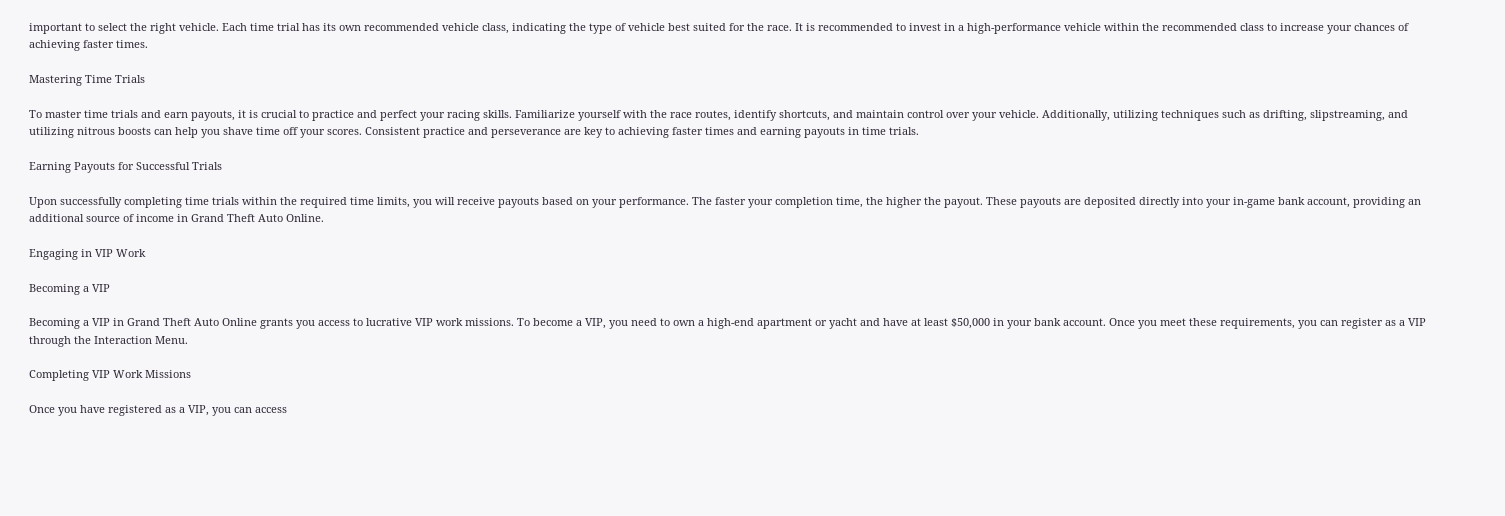important to select the right vehicle. Each time trial has its own recommended vehicle class, indicating the type of vehicle best suited for the race. It is recommended to invest in a high-performance vehicle within the recommended class to increase your chances of achieving faster times.

Mastering Time Trials

To master time trials and earn payouts, it is crucial to practice and perfect your racing skills. Familiarize yourself with the race routes, identify shortcuts, and maintain control over your vehicle. Additionally, utilizing techniques such as drifting, slipstreaming, and utilizing nitrous boosts can help you shave time off your scores. Consistent practice and perseverance are key to achieving faster times and earning payouts in time trials.

Earning Payouts for Successful Trials

Upon successfully completing time trials within the required time limits, you will receive payouts based on your performance. The faster your completion time, the higher the payout. These payouts are deposited directly into your in-game bank account, providing an additional source of income in Grand Theft Auto Online.

Engaging in VIP Work

Becoming a VIP

Becoming a VIP in Grand Theft Auto Online grants you access to lucrative VIP work missions. To become a VIP, you need to own a high-end apartment or yacht and have at least $50,000 in your bank account. Once you meet these requirements, you can register as a VIP through the Interaction Menu.

Completing VIP Work Missions

Once you have registered as a VIP, you can access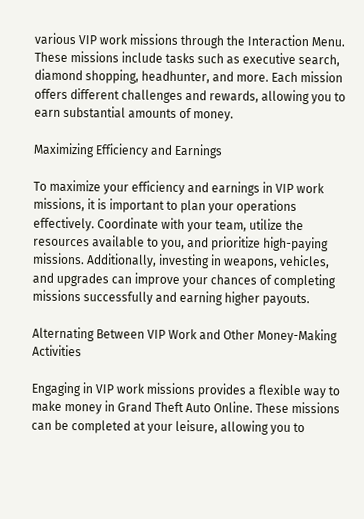various VIP work missions through the Interaction Menu. These missions include tasks such as executive search, diamond shopping, headhunter, and more. Each mission offers different challenges and rewards, allowing you to earn substantial amounts of money.

Maximizing Efficiency and Earnings

To maximize your efficiency and earnings in VIP work missions, it is important to plan your operations effectively. Coordinate with your team, utilize the resources available to you, and prioritize high-paying missions. Additionally, investing in weapons, vehicles, and upgrades can improve your chances of completing missions successfully and earning higher payouts.

Alternating Between VIP Work and Other Money-Making Activities

Engaging in VIP work missions provides a flexible way to make money in Grand Theft Auto Online. These missions can be completed at your leisure, allowing you to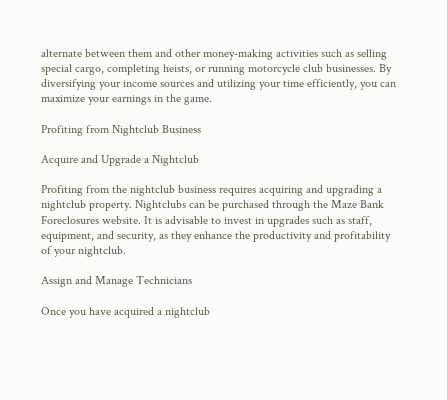alternate between them and other money-making activities such as selling special cargo, completing heists, or running motorcycle club businesses. By diversifying your income sources and utilizing your time efficiently, you can maximize your earnings in the game.

Profiting from Nightclub Business

Acquire and Upgrade a Nightclub

Profiting from the nightclub business requires acquiring and upgrading a nightclub property. Nightclubs can be purchased through the Maze Bank Foreclosures website. It is advisable to invest in upgrades such as staff, equipment, and security, as they enhance the productivity and profitability of your nightclub.

Assign and Manage Technicians

Once you have acquired a nightclub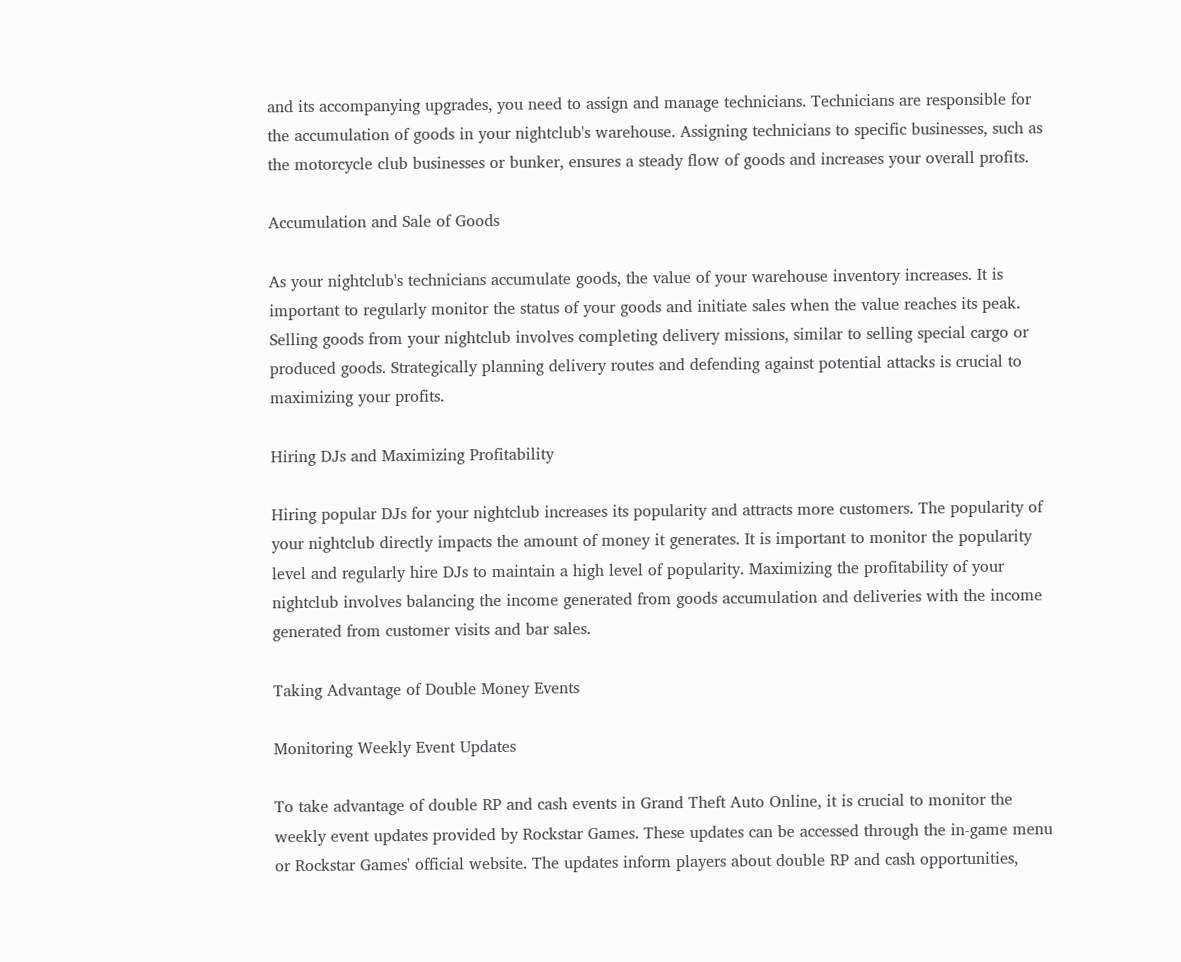and its accompanying upgrades, you need to assign and manage technicians. Technicians are responsible for the accumulation of goods in your nightclub's warehouse. Assigning technicians to specific businesses, such as the motorcycle club businesses or bunker, ensures a steady flow of goods and increases your overall profits.

Accumulation and Sale of Goods

As your nightclub's technicians accumulate goods, the value of your warehouse inventory increases. It is important to regularly monitor the status of your goods and initiate sales when the value reaches its peak. Selling goods from your nightclub involves completing delivery missions, similar to selling special cargo or produced goods. Strategically planning delivery routes and defending against potential attacks is crucial to maximizing your profits.

Hiring DJs and Maximizing Profitability

Hiring popular DJs for your nightclub increases its popularity and attracts more customers. The popularity of your nightclub directly impacts the amount of money it generates. It is important to monitor the popularity level and regularly hire DJs to maintain a high level of popularity. Maximizing the profitability of your nightclub involves balancing the income generated from goods accumulation and deliveries with the income generated from customer visits and bar sales.

Taking Advantage of Double Money Events

Monitoring Weekly Event Updates

To take advantage of double RP and cash events in Grand Theft Auto Online, it is crucial to monitor the weekly event updates provided by Rockstar Games. These updates can be accessed through the in-game menu or Rockstar Games' official website. The updates inform players about double RP and cash opportunities,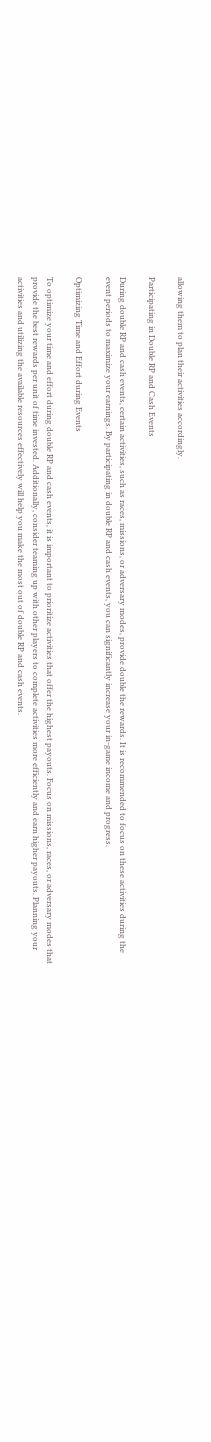allowing them to plan their activities accordingly.

Participating in Double RP and Cash Events

During double RP and cash events, certain activities, such as races, missions, or adversary modes, provide double the rewards. It is recommended to focus on these activities during the event periods to maximize your earnings. By participating in double RP and cash events, you can significantly increase your in-game income and progress.

Optimizing Time and Effort during Events

To optimize your time and effort during double RP and cash events, it is important to prioritize activities that offer the highest payouts. Focus on missions, races, or adversary modes that provide the best rewards per unit of time invested. Additionally, consider teaming up with other players to complete activities more efficiently and earn higher payouts. Planning your activities and utilizing the available resources effectively will help you make the most out of double RP and cash events.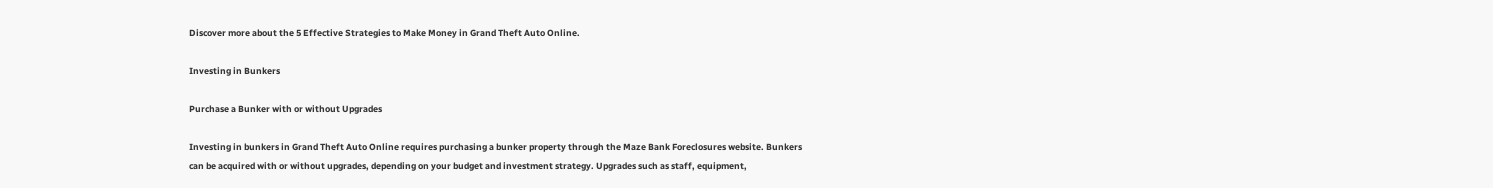Discover more about the 5 Effective Strategies to Make Money in Grand Theft Auto Online.

Investing in Bunkers

Purchase a Bunker with or without Upgrades

Investing in bunkers in Grand Theft Auto Online requires purchasing a bunker property through the Maze Bank Foreclosures website. Bunkers can be acquired with or without upgrades, depending on your budget and investment strategy. Upgrades such as staff, equipment,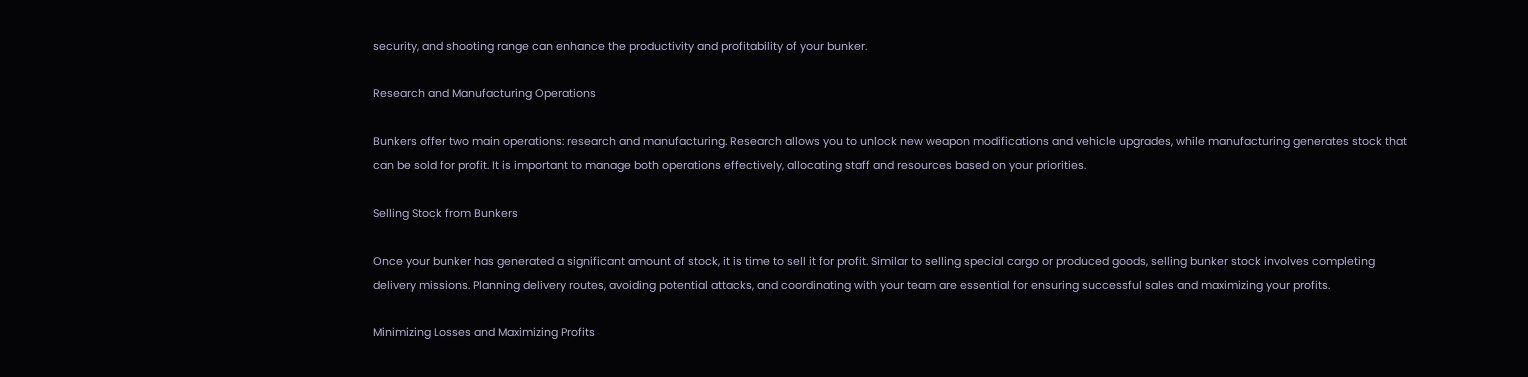security, and shooting range can enhance the productivity and profitability of your bunker.

Research and Manufacturing Operations

Bunkers offer two main operations: research and manufacturing. Research allows you to unlock new weapon modifications and vehicle upgrades, while manufacturing generates stock that can be sold for profit. It is important to manage both operations effectively, allocating staff and resources based on your priorities.

Selling Stock from Bunkers

Once your bunker has generated a significant amount of stock, it is time to sell it for profit. Similar to selling special cargo or produced goods, selling bunker stock involves completing delivery missions. Planning delivery routes, avoiding potential attacks, and coordinating with your team are essential for ensuring successful sales and maximizing your profits.

Minimizing Losses and Maximizing Profits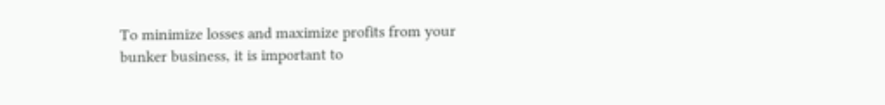To minimize losses and maximize profits from your bunker business, it is important to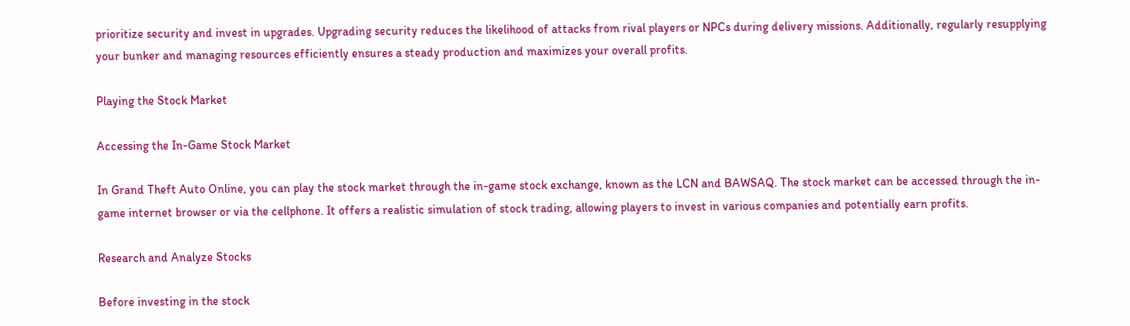prioritize security and invest in upgrades. Upgrading security reduces the likelihood of attacks from rival players or NPCs during delivery missions. Additionally, regularly resupplying your bunker and managing resources efficiently ensures a steady production and maximizes your overall profits.

Playing the Stock Market

Accessing the In-Game Stock Market

In Grand Theft Auto Online, you can play the stock market through the in-game stock exchange, known as the LCN and BAWSAQ. The stock market can be accessed through the in-game internet browser or via the cellphone. It offers a realistic simulation of stock trading, allowing players to invest in various companies and potentially earn profits.

Research and Analyze Stocks

Before investing in the stock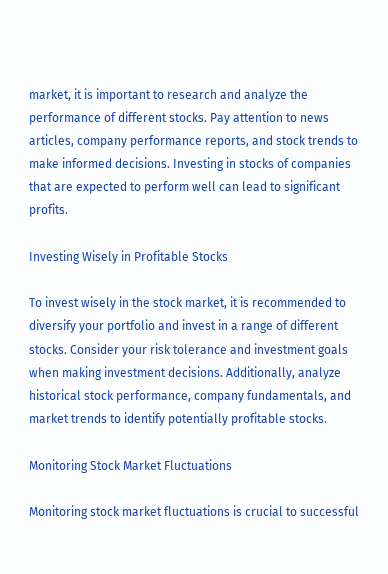market, it is important to research and analyze the performance of different stocks. Pay attention to news articles, company performance reports, and stock trends to make informed decisions. Investing in stocks of companies that are expected to perform well can lead to significant profits.

Investing Wisely in Profitable Stocks

To invest wisely in the stock market, it is recommended to diversify your portfolio and invest in a range of different stocks. Consider your risk tolerance and investment goals when making investment decisions. Additionally, analyze historical stock performance, company fundamentals, and market trends to identify potentially profitable stocks.

Monitoring Stock Market Fluctuations

Monitoring stock market fluctuations is crucial to successful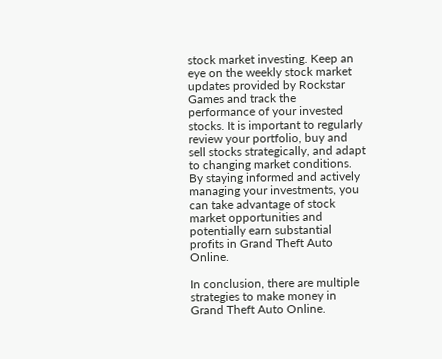stock market investing. Keep an eye on the weekly stock market updates provided by Rockstar Games and track the performance of your invested stocks. It is important to regularly review your portfolio, buy and sell stocks strategically, and adapt to changing market conditions. By staying informed and actively managing your investments, you can take advantage of stock market opportunities and potentially earn substantial profits in Grand Theft Auto Online.

In conclusion, there are multiple strategies to make money in Grand Theft Auto Online.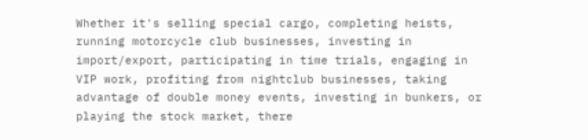Whether it's selling special cargo, completing heists, running motorcycle club businesses, investing in import/export, participating in time trials, engaging in VIP work, profiting from nightclub businesses, taking advantage of double money events, investing in bunkers, or playing the stock market, there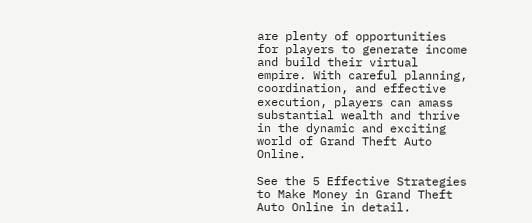are plenty of opportunities for players to generate income and build their virtual empire. With careful planning, coordination, and effective execution, players can amass substantial wealth and thrive in the dynamic and exciting world of Grand Theft Auto Online.

See the 5 Effective Strategies to Make Money in Grand Theft Auto Online in detail.